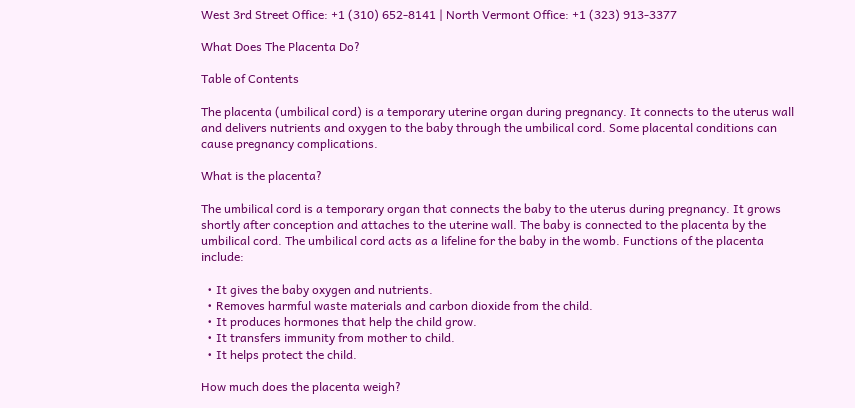West 3rd Street Office: +1 (310) 652-8141 | North Vermont Office: +1 (323) 913-3377

What Does The Placenta Do?

Table of Contents

The placenta (umbilical cord) is a temporary uterine organ during pregnancy. It connects to the uterus wall and delivers nutrients and oxygen to the baby through the umbilical cord. Some placental conditions can cause pregnancy complications.

What is the placenta?

The umbilical cord is a temporary organ that connects the baby to the uterus during pregnancy. It grows shortly after conception and attaches to the uterine wall. The baby is connected to the placenta by the umbilical cord. The umbilical cord acts as a lifeline for the baby in the womb. Functions of the placenta include:

  • It gives the baby oxygen and nutrients.
  • Removes harmful waste materials and carbon dioxide from the child.
  • It produces hormones that help the child grow.
  • It transfers immunity from mother to child.
  • It helps protect the child.

How much does the placenta weigh?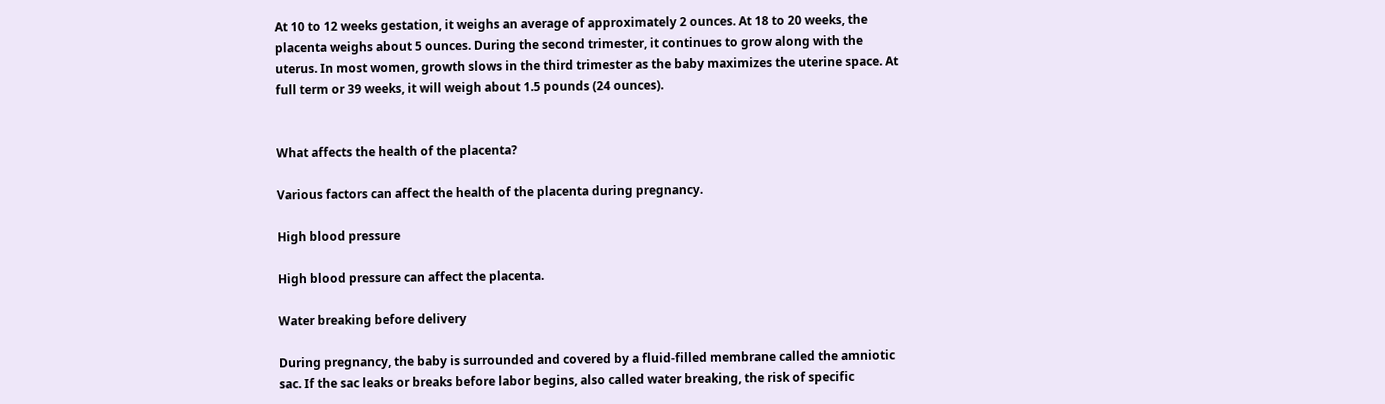At 10 to 12 weeks gestation, it weighs an average of approximately 2 ounces. At 18 to 20 weeks, the placenta weighs about 5 ounces. During the second trimester, it continues to grow along with the uterus. In most women, growth slows in the third trimester as the baby maximizes the uterine space. At full term or 39 weeks, it will weigh about 1.5 pounds (24 ounces).


What affects the health of the placenta?

Various factors can affect the health of the placenta during pregnancy.

High blood pressure

High blood pressure can affect the placenta.

Water breaking before delivery

During pregnancy, the baby is surrounded and covered by a fluid-filled membrane called the amniotic sac. If the sac leaks or breaks before labor begins, also called water breaking, the risk of specific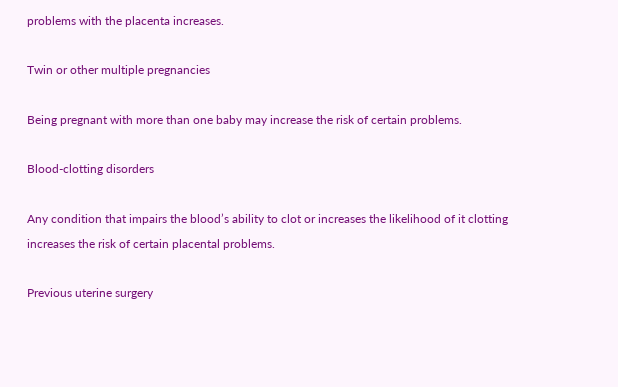problems with the placenta increases.

Twin or other multiple pregnancies

Being pregnant with more than one baby may increase the risk of certain problems.

Blood-clotting disorders

Any condition that impairs the blood’s ability to clot or increases the likelihood of it clotting increases the risk of certain placental problems.

Previous uterine surgery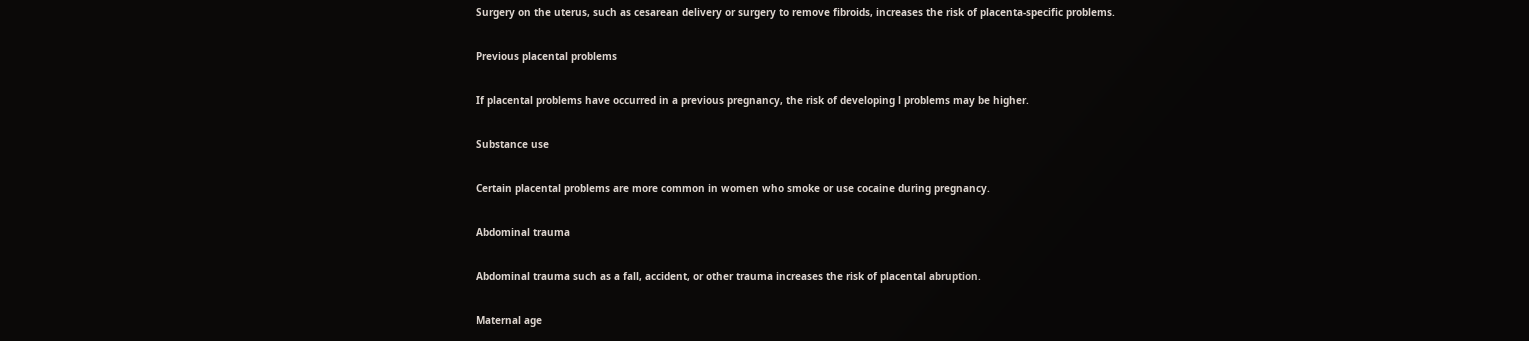Surgery on the uterus, such as cesarean delivery or surgery to remove fibroids, increases the risk of placenta-specific problems.

Previous placental problems

If placental problems have occurred in a previous pregnancy, the risk of developing l problems may be higher.

Substance use

Certain placental problems are more common in women who smoke or use cocaine during pregnancy.

Abdominal trauma

Abdominal trauma such as a fall, accident, or other trauma increases the risk of placental abruption.

Maternal age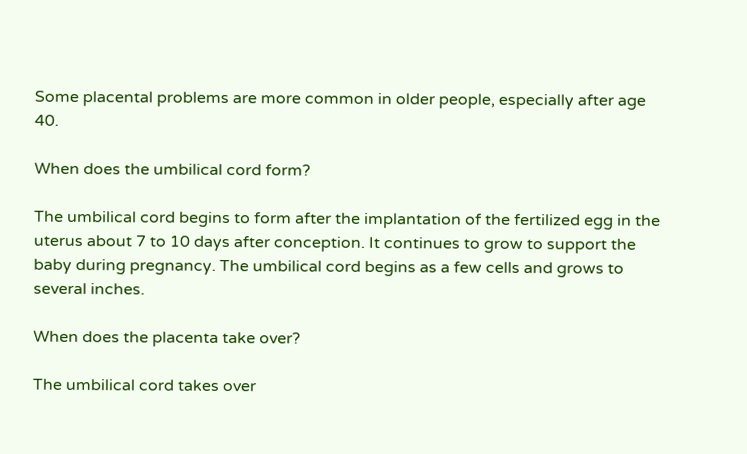Some placental problems are more common in older people, especially after age 40.

When does the umbilical cord form?

The umbilical cord begins to form after the implantation of the fertilized egg in the uterus about 7 to 10 days after conception. It continues to grow to support the baby during pregnancy. The umbilical cord begins as a few cells and grows to several inches.

When does the placenta take over?

The umbilical cord takes over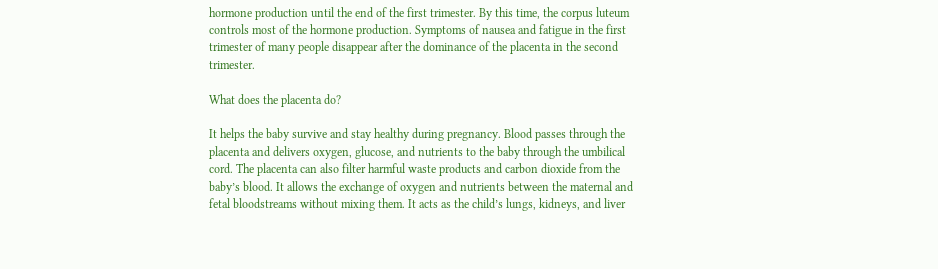hormone production until the end of the first trimester. By this time, the corpus luteum controls most of the hormone production. Symptoms of nausea and fatigue in the first trimester of many people disappear after the dominance of the placenta in the second trimester.

What does the placenta do?

It helps the baby survive and stay healthy during pregnancy. Blood passes through the placenta and delivers oxygen, glucose, and nutrients to the baby through the umbilical cord. The placenta can also filter harmful waste products and carbon dioxide from the baby’s blood. It allows the exchange of oxygen and nutrients between the maternal and fetal bloodstreams without mixing them. It acts as the child’s lungs, kidneys, and liver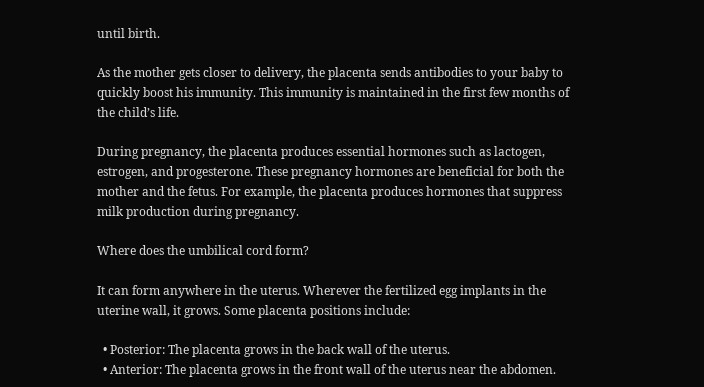until birth.

As the mother gets closer to delivery, the placenta sends antibodies to your baby to quickly boost his immunity. This immunity is maintained in the first few months of the child’s life.

During pregnancy, the placenta produces essential hormones such as lactogen, estrogen, and progesterone. These pregnancy hormones are beneficial for both the mother and the fetus. For example, the placenta produces hormones that suppress milk production during pregnancy.

Where does the umbilical cord form?

It can form anywhere in the uterus. Wherever the fertilized egg implants in the uterine wall, it grows. Some placenta positions include:

  • Posterior: The placenta grows in the back wall of the uterus.
  • Anterior: The placenta grows in the front wall of the uterus near the abdomen.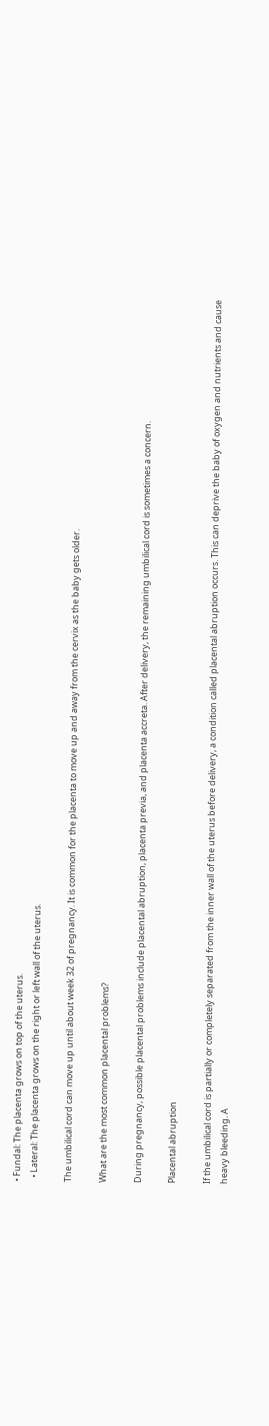• Fundal: The placenta grows on top of the uterus.
  • Lateral: The placenta grows on the right or left wall of the uterus.

The umbilical cord can move up until about week 32 of pregnancy. It is common for the placenta to move up and away from the cervix as the baby gets older.

What are the most common placental problems?

During pregnancy, possible placental problems include placental abruption, placenta previa, and placenta accreta. After delivery, the remaining umbilical cord is sometimes a concern.

Placental abruption

If the umbilical cord is partially or completely separated from the inner wall of the uterus before delivery, a condition called placental abruption occurs. This can deprive the baby of oxygen and nutrients and cause heavy bleeding. A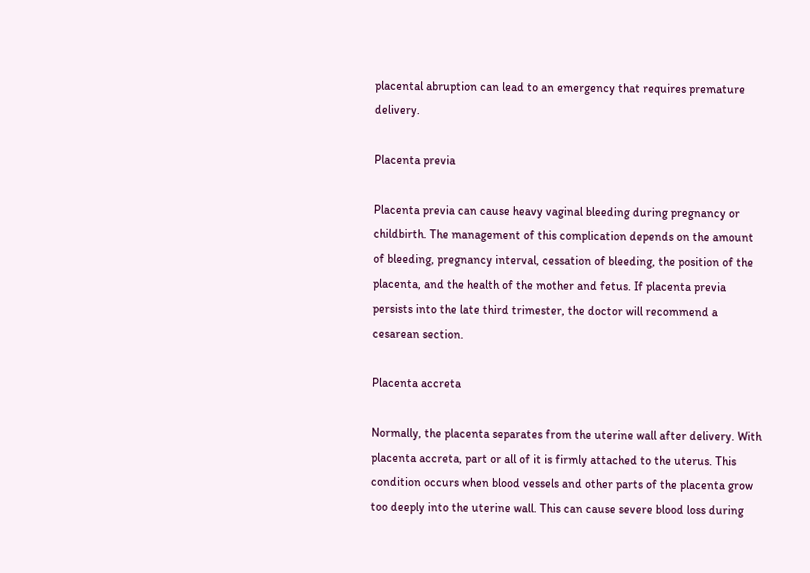placental abruption can lead to an emergency that requires premature delivery.

Placenta previa

Placenta previa can cause heavy vaginal bleeding during pregnancy or childbirth. The management of this complication depends on the amount of bleeding, pregnancy interval, cessation of bleeding, the position of the placenta, and the health of the mother and fetus. If placenta previa persists into the late third trimester, the doctor will recommend a cesarean section.

Placenta accreta

Normally, the placenta separates from the uterine wall after delivery. With placenta accreta, part or all of it is firmly attached to the uterus. This condition occurs when blood vessels and other parts of the placenta grow too deeply into the uterine wall. This can cause severe blood loss during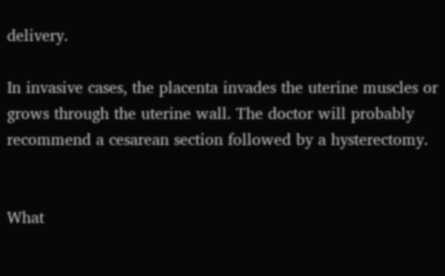delivery.

In invasive cases, the placenta invades the uterine muscles or grows through the uterine wall. The doctor will probably recommend a cesarean section followed by a hysterectomy.


What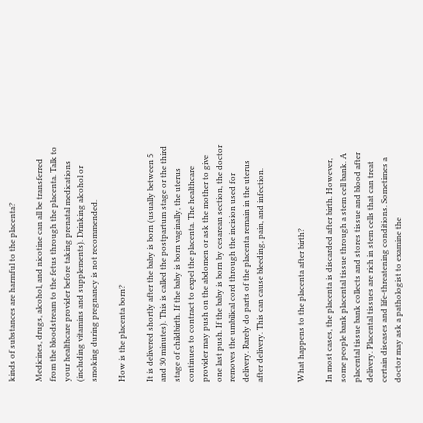kinds of substances are harmful to the placenta?

Medicines, drugs, alcohol, and nicotine can all be transferred from the bloodstream to the fetus through the placenta. Talk to your healthcare provider before taking prenatal medications (including vitamins and supplements). Drinking alcohol or smoking during pregnancy is not recommended.

How is the placenta born?

It is delivered shortly after the baby is born (usually between 5 and 30 minutes). This is called the postpartum stage or the third stage of childbirth. If the baby is born vaginally, the uterus continues to contract to expel the placenta. The healthcare provider may push on the abdomen or ask the mother to give one last push. If the baby is born by cesarean section, the doctor removes the umbilical cord through the incision used for delivery. Rarely do parts of the placenta remain in the uterus after delivery. This can cause bleeding, pain, and infection.


What happens to the placenta after birth?

In most cases, the placenta is discarded after birth. However, some people bank placental tissue through a stem cell bank. A placental tissue bank collects and stores tissue and blood after delivery. Placental tissues are rich in stem cells that can treat certain diseases and life-threatening conditions. Sometimes a doctor may ask a pathologist to examine the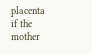placenta if the mother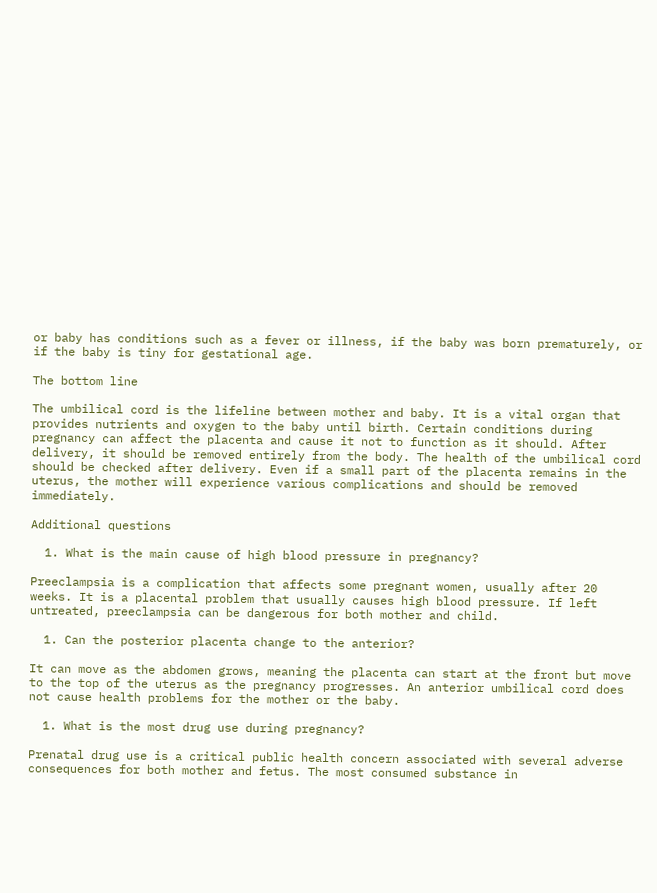or baby has conditions such as a fever or illness, if the baby was born prematurely, or if the baby is tiny for gestational age.

The bottom line

The umbilical cord is the lifeline between mother and baby. It is a vital organ that provides nutrients and oxygen to the baby until birth. Certain conditions during pregnancy can affect the placenta and cause it not to function as it should. After delivery, it should be removed entirely from the body. The health of the umbilical cord should be checked after delivery. Even if a small part of the placenta remains in the uterus, the mother will experience various complications and should be removed immediately.

Additional questions

  1. What is the main cause of high blood pressure in pregnancy?

Preeclampsia is a complication that affects some pregnant women, usually after 20 weeks. It is a placental problem that usually causes high blood pressure. If left untreated, preeclampsia can be dangerous for both mother and child.

  1. Can the posterior placenta change to the anterior?

It can move as the abdomen grows, meaning the placenta can start at the front but move to the top of the uterus as the pregnancy progresses. An anterior umbilical cord does not cause health problems for the mother or the baby.

  1. What is the most drug use during pregnancy?

Prenatal drug use is a critical public health concern associated with several adverse consequences for both mother and fetus. The most consumed substance in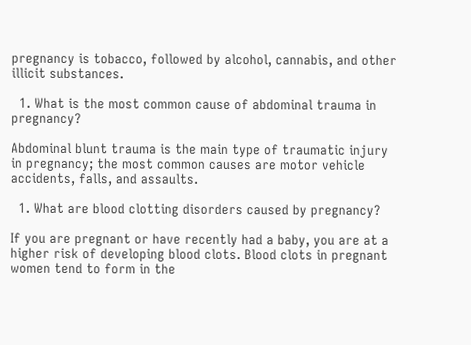pregnancy is tobacco, followed by alcohol, cannabis, and other illicit substances.

  1. What is the most common cause of abdominal trauma in pregnancy?

Abdominal blunt trauma is the main type of traumatic injury in pregnancy; the most common causes are motor vehicle accidents, falls, and assaults.

  1. What are blood clotting disorders caused by pregnancy?

If you are pregnant or have recently had a baby, you are at a higher risk of developing blood clots. Blood clots in pregnant women tend to form in the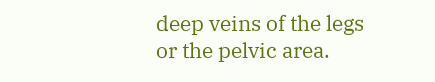deep veins of the legs or the pelvic area.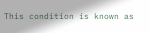This condition is known as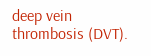deep vein thrombosis (DVT).